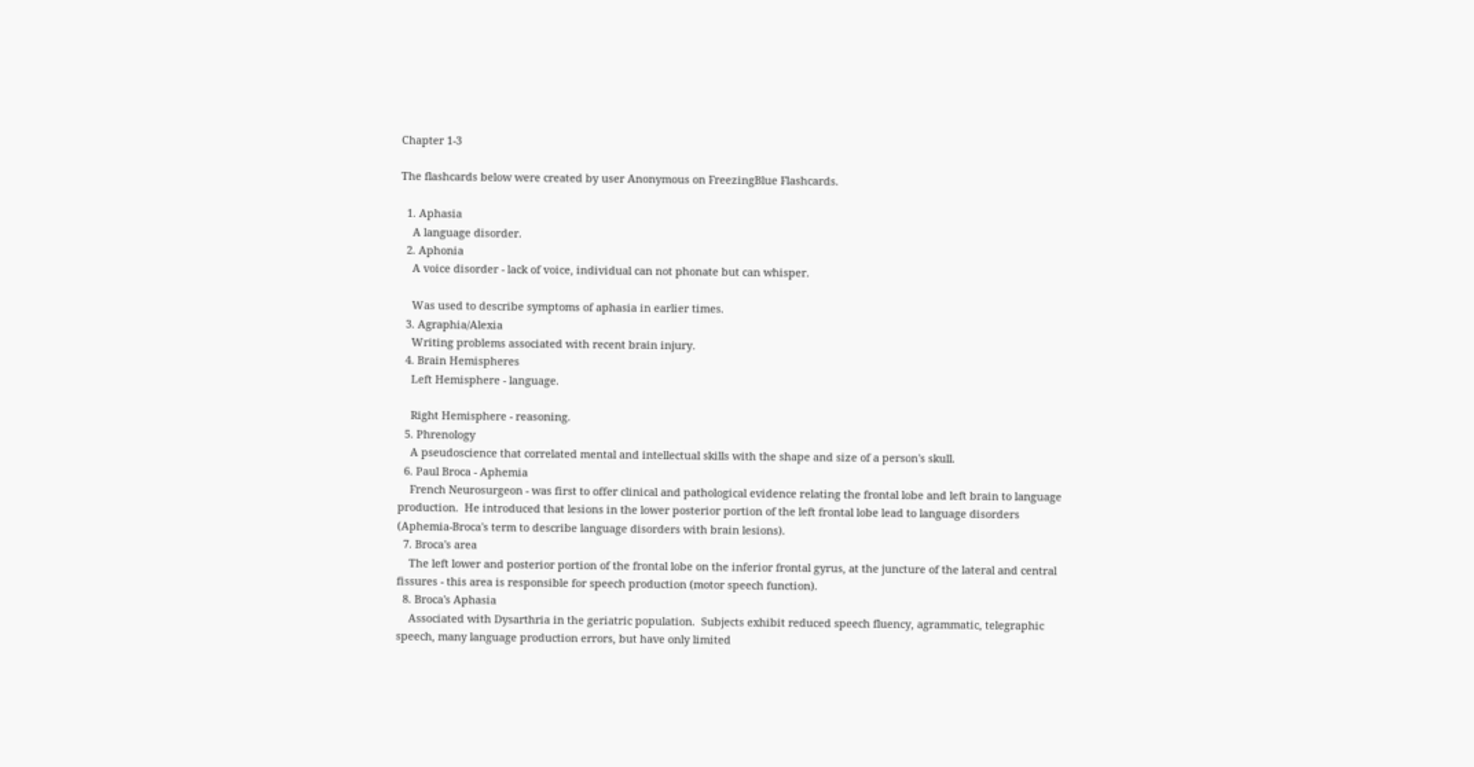Chapter 1-3

The flashcards below were created by user Anonymous on FreezingBlue Flashcards.

  1. Aphasia
    A language disorder.
  2. Aphonia
    A voice disorder - lack of voice, individual can not phonate but can whisper.

    Was used to describe symptoms of aphasia in earlier times.
  3. Agraphia/Alexia
    Writing problems associated with recent brain injury.
  4. Brain Hemispheres
    Left Hemisphere - language.

    Right Hemisphere - reasoning.
  5. Phrenology
    A pseudoscience that correlated mental and intellectual skills with the shape and size of a person's skull.
  6. Paul Broca - Aphemia
    French Neurosurgeon - was first to offer clinical and pathological evidence relating the frontal lobe and left brain to language production.  He introduced that lesions in the lower posterior portion of the left frontal lobe lead to language disorders (Aphemia-Broca's term to describe language disorders with brain lesions).
  7. Broca's area
    The left lower and posterior portion of the frontal lobe on the inferior frontal gyrus, at the juncture of the lateral and central fissures - this area is responsible for speech production (motor speech function).
  8. Broca's Aphasia
    Associated with Dysarthria in the geriatric population.  Subjects exhibit reduced speech fluency, agrammatic, telegraphic speech, many language production errors, but have only limited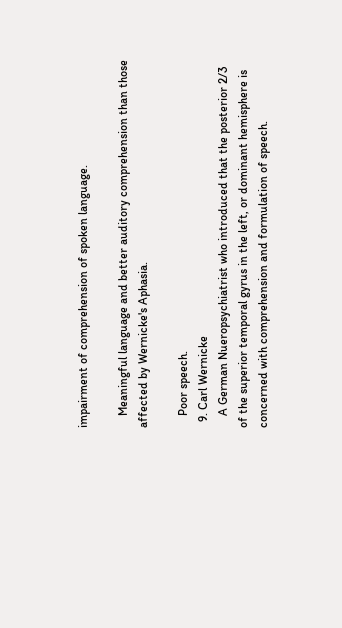impairment of comprehension of spoken language.

    Meaningful language and better auditory comprehension than those affected by Wernicke's Aphasia.

    Poor speech.
  9. Carl Wernicke
    A German Nueropsychiatrist who introduced that the posterior 2/3 of the superior temporal gyrus in the left, or dominant hemisphere is concerned with comprehension and formulation of speech.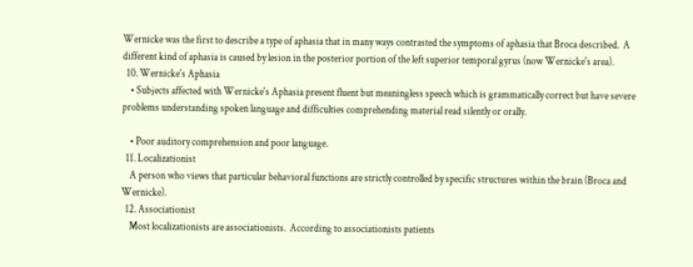Wernicke was the first to describe a type of aphasia that in many ways contrasted the symptoms of aphasia that Broca described.  A different kind of aphasia is caused by lesion in the posterior portion of the left superior temporal gyrus (now Wernicke's area).
  10. Wernicke's Aphasia
    • Subjects affected with Wernicke's Aphasia present fluent but meaningless speech which is grammatically correct but have severe problems understanding spoken language and difficulties comprehending material read silently or orally.

    • Poor auditory comprehension and poor language.
  11. Localizationist
    A person who views that particular behavioral functions are strictly controlled by specific structures within the brain (Broca and Wernicke).
  12. Associationist
    Most localizationists are associationists.  According to associationists patients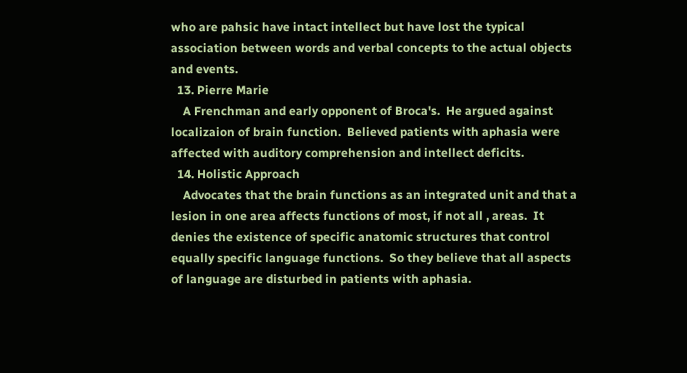who are pahsic have intact intellect but have lost the typical association between words and verbal concepts to the actual objects and events.
  13. Pierre Marie
    A Frenchman and early opponent of Broca's.  He argued against localizaion of brain function.  Believed patients with aphasia were affected with auditory comprehension and intellect deficits.
  14. Holistic Approach
    Advocates that the brain functions as an integrated unit and that a lesion in one area affects functions of most, if not all , areas.  It denies the existence of specific anatomic structures that control equally specific language functions.  So they believe that all aspects of language are disturbed in patients with aphasia.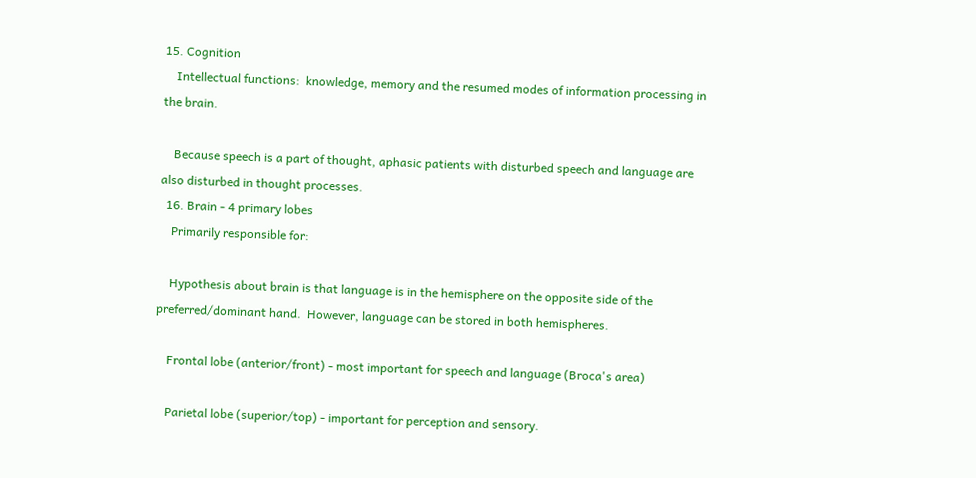15. Cognition
    Intellectual functions:  knowledge, memory and the resumed modes of information processing in the brain.

    Because speech is a part of thought, aphasic patients with disturbed speech and language are also disturbed in thought processes.
  16. Brain - 4 primary lobes
    Primarily responsible for:

    Hypothesis about brain is that language is in the hemisphere on the opposite side of the preferred/dominant hand.  However, language can be stored in both hemispheres.

    Frontal lobe (anterior/front) - most important for speech and language (Broca's area)

    Parietal lobe (superior/top) - important for perception and sensory.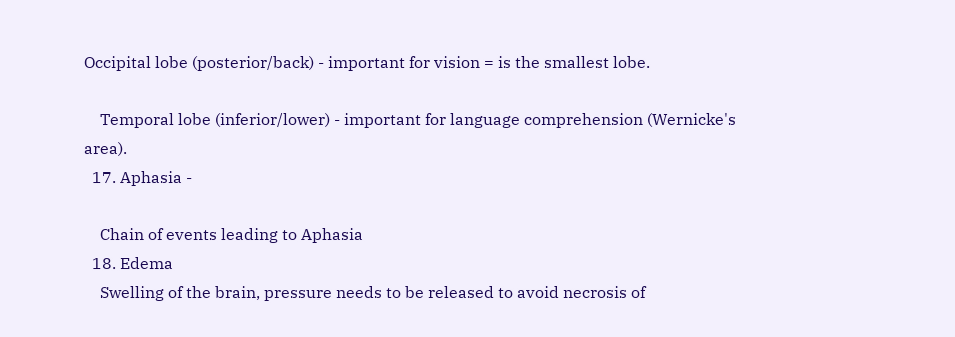Occipital lobe (posterior/back) - important for vision = is the smallest lobe.

    Temporal lobe (inferior/lower) - important for language comprehension (Wernicke's area).
  17. Aphasia -

    Chain of events leading to Aphasia
  18. Edema
    Swelling of the brain, pressure needs to be released to avoid necrosis of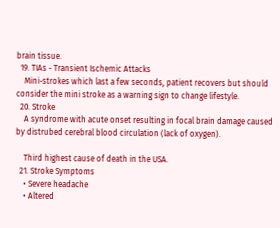brain tissue.
  19. TIAs - Transient Ischemic Attacks
    Mini-strokes which last a few seconds, patient recovers but should consider the mini stroke as a warning sign to change lifestyle.
  20. Stroke
    A syndrome with acute onset resulting in focal brain damage caused by distrubed cerebral blood circulation (lack of oxygen).

    Third highest cause of death in the USA.
  21. Stroke Symptoms
    • Severe headache
    • Altered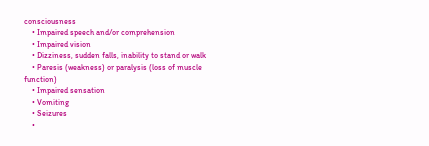consciousness
    • Impaired speech and/or comprehension
    • Impaired vision
    • Dizziness, sudden falls, inability to stand or walk
    • Paresis (weakness) or paralysis (loss of muscle function)
    • Impaired sensation
    • Vomiting
    • Seizures
    •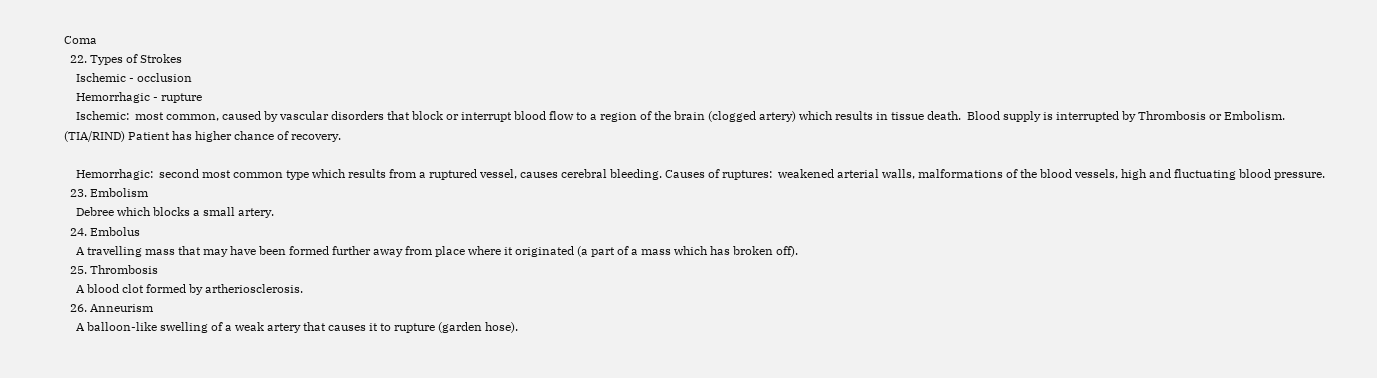Coma
  22. Types of Strokes
    Ischemic - occlusion
    Hemorrhagic - rupture
    Ischemic:  most common, caused by vascular disorders that block or interrupt blood flow to a region of the brain (clogged artery) which results in tissue death.  Blood supply is interrupted by Thrombosis or Embolism.  (TIA/RIND) Patient has higher chance of recovery.

    Hemorrhagic:  second most common type which results from a ruptured vessel, causes cerebral bleeding. Causes of ruptures:  weakened arterial walls, malformations of the blood vessels, high and fluctuating blood pressure.
  23. Embolism
    Debree which blocks a small artery.
  24. Embolus
    A travelling mass that may have been formed further away from place where it originated (a part of a mass which has broken off).
  25. Thrombosis
    A blood clot formed by artheriosclerosis.
  26. Anneurism
    A balloon-like swelling of a weak artery that causes it to rupture (garden hose).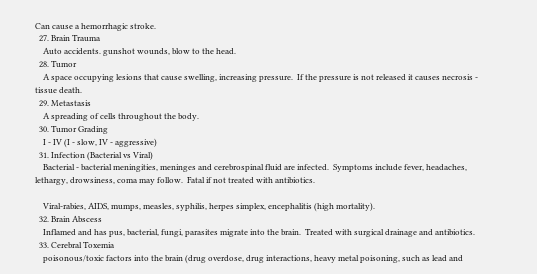Can cause a hemorrhagic stroke.
  27. Brain Trauma
    Auto accidents. gunshot wounds, blow to the head.
  28. Tumor
    A space occupying lesions that cause swelling, increasing pressure.  If the pressure is not released it causes necrosis - tissue death.
  29. Metastasis
    A spreading of cells throughout the body.
  30. Tumor Grading
    I - IV (I - slow, IV - aggressive)
  31. Infection (Bacterial vs Viral)
    Bacterial - bacterial meningities, meninges and cerebrospinal fluid are infected.  Symptoms include fever, headaches, lethargy, drowsiness, coma may follow.  Fatal if not treated with antibiotics.

    Viral-rabies, AIDS, mumps, measles, syphilis, herpes simplex, encephalitis (high mortality).
  32. Brain Abscess
    Inflamed and has pus, bacterial, fungi, parasites migrate into the brain.  Treated with surgical drainage and antibiotics.
  33. Cerebral Toxemia
    poisonous/toxic factors into the brain (drug overdose, drug interactions, heavy metal poisoning, such as lead and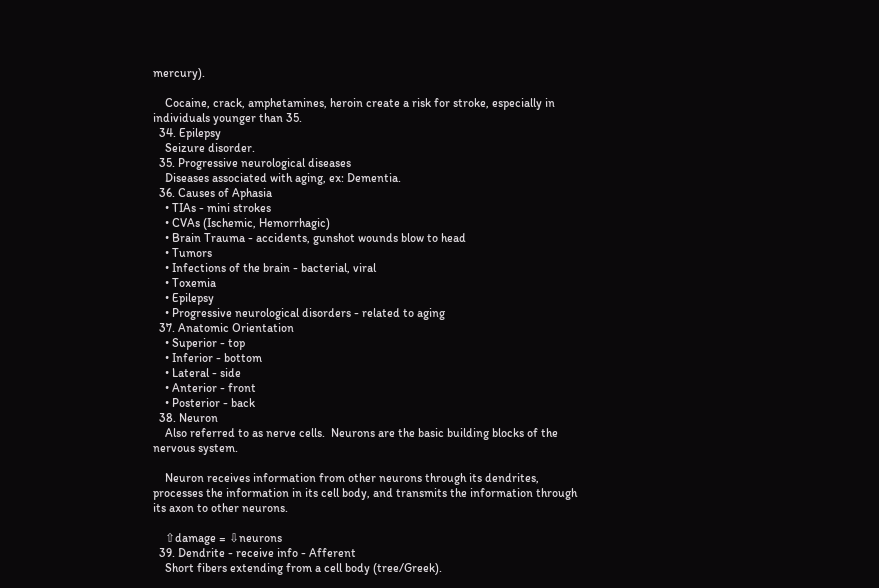mercury).

    Cocaine, crack, amphetamines, heroin create a risk for stroke, especially in individuals younger than 35.
  34. Epilepsy
    Seizure disorder.
  35. Progressive neurological diseases
    Diseases associated with aging, ex: Dementia.
  36. Causes of Aphasia
    • TIAs - mini strokes
    • CVAs (Ischemic, Hemorrhagic)
    • Brain Trauma - accidents, gunshot wounds blow to head
    • Tumors
    • Infections of the brain - bacterial, viral
    • Toxemia
    • Epilepsy
    • Progressive neurological disorders - related to aging
  37. Anatomic Orientation
    • Superior - top
    • Inferior - bottom
    • Lateral - side
    • Anterior - front
    • Posterior - back
  38. Neuron
    Also referred to as nerve cells.  Neurons are the basic building blocks of the nervous system.

    Neuron receives information from other neurons through its dendrites, processes the information in its cell body, and transmits the information through its axon to other neurons.

    ⇧damage = ⇩neurons
  39. Dendrite - receive info - Afferent
    Short fibers extending from a cell body (tree/Greek).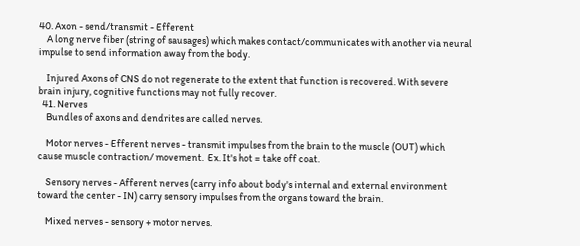40. Axon - send/transmit - Efferent
    A long nerve fiber (string of sausages) which makes contact/communicates with another via neural impulse to send information away from the body.

    Injured Axons of CNS do not regenerate to the extent that function is recovered. With severe brain injury, cognitive functions may not fully recover.
  41. Nerves
    Bundles of axons and dendrites are called nerves.

    Motor nerves - Efferent nerves - transmit impulses from the brain to the muscle (OUT) which cause muscle contraction/ movement.  Ex. It's hot = take off coat.

    Sensory nerves - Afferent nerves (carry info about body's internal and external environment toward the center - IN) carry sensory impulses from the organs toward the brain.

    Mixed nerves - sensory + motor nerves.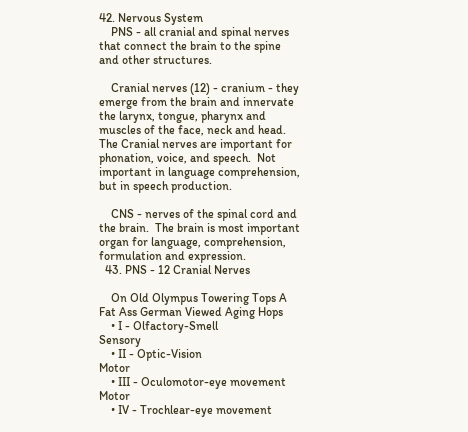42. Nervous System
    PNS - all cranial and spinal nerves that connect the brain to the spine and other structures.

    Cranial nerves (12) - cranium - they emerge from the brain and innervate the larynx, tongue, pharynx and muscles of the face, neck and head.  The Cranial nerves are important for phonation, voice, and speech.  Not important in language comprehension, but in speech production.

    CNS - nerves of the spinal cord and the brain.  The brain is most important organ for language, comprehension, formulation and expression.
  43. PNS - 12 Cranial Nerves

    On Old Olympus Towering Tops A Fat Ass German Viewed Aging Hops
    • I - Olfactory-Smell                      Sensory
    • II - Optic-Vision                            Motor
    • III - Oculomotor-eye movement   Motor
    • IV - Trochlear-eye movement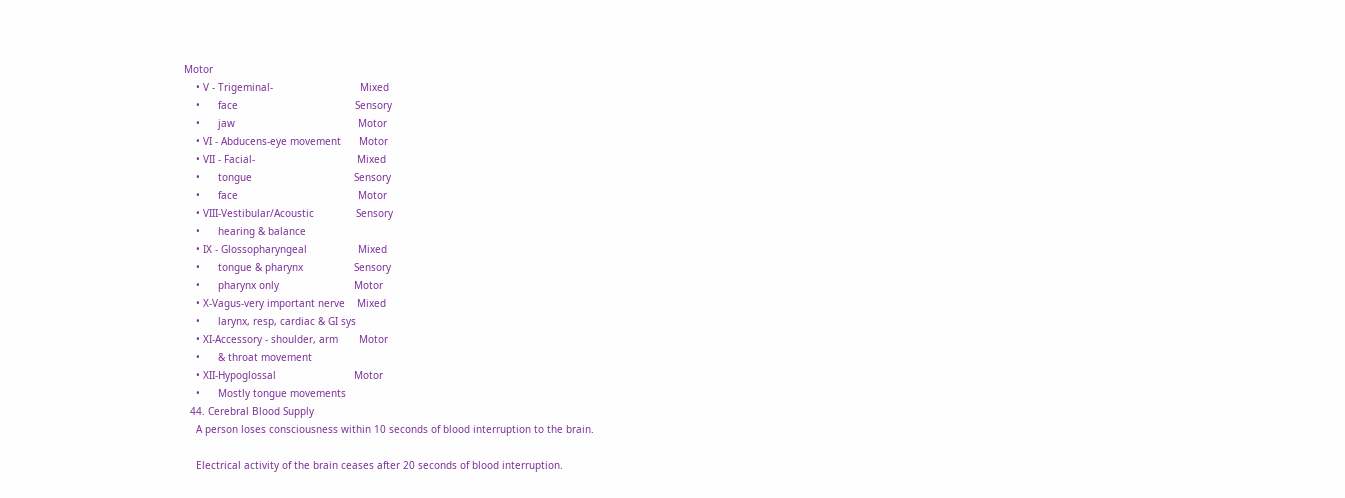Motor
    • V - Trigeminal-                             Mixed
    •      face                                       Sensory
    •      jaw                                         Motor
    • VI - Abducens-eye movement      Motor
    • VII - Facial-                                  Mixed
    •      tongue                                  Sensory
    •      face                                        Motor
    • VIII-Vestibular/Acoustic              Sensory
    •      hearing & balance
    • IX - Glossopharyngeal                 Mixed
    •      tongue & pharynx                 Sensory
    •      pharynx only                         Motor
    • X-Vagus-very important nerve    Mixed
    •      larynx, resp, cardiac & GI sys
    • XI-Accessory - shoulder, arm       Motor
    •      & throat movement
    • XII-Hypoglossal                          Motor
    •      Mostly tongue movements
  44. Cerebral Blood Supply
    A person loses consciousness within 10 seconds of blood interruption to the brain.

    Electrical activity of the brain ceases after 20 seconds of blood interruption.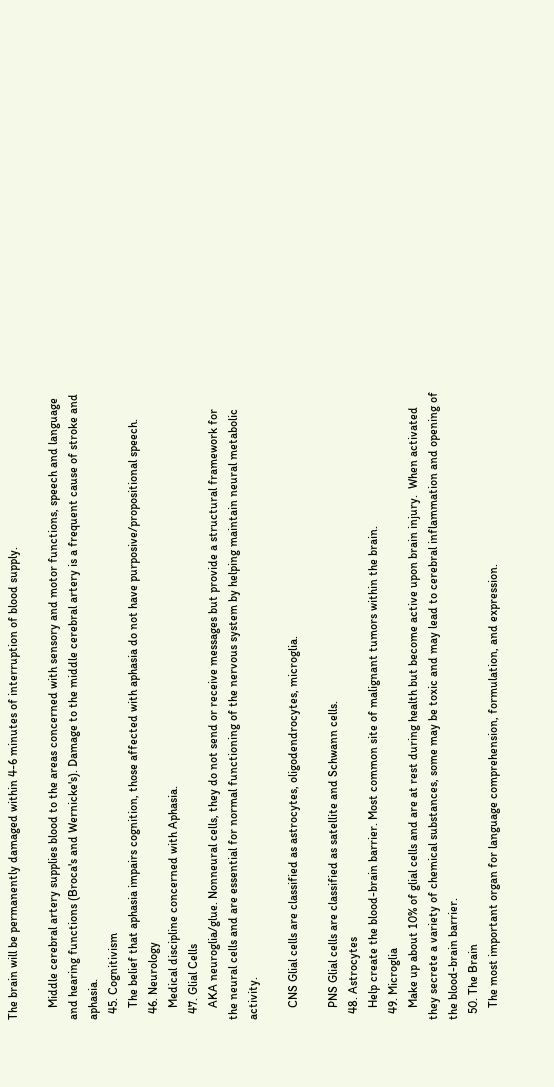The brain will be permanently damaged within 4-6 minutes of interruption of blood supply.

    Middle cerebral artery supplies blood to the areas concerned with sensory and motor functions, speech and language and hearing functions (Broca's and Wernicke's). Damage to the middle cerebral artery is a frequent cause of stroke and aphasia.
  45. Cognitivism
    The belief that aphasia impairs cognition, those affected with aphasia do not have purposive/propositional speech.
  46. Neurology
    Medical discipline concerned with Aphasia.
  47. Glial Cells
    AKA neuroglia/glue. Nonneural cells, they do not send or receive messages but provide a structural framework for the neural cells and are essential for normal functioning of the nervous system by helping maintain neural metabolic activity.

    CNS Glial cells are classified as astrocytes, oligodendrocytes, microglia.

    PNS Glial cells are classified as satellite and Schwann cells.
  48. Astrocytes
    Help create the blood-brain barrier. Most common site of malignant tumors within the brain.
  49. Microglia
    Make up about 10% of glial cells and are at rest during health but become active upon brain injury.  When activated they secrete a variety of chemical substances, some may be toxic and may lead to cerebral inflammation and opening of the blood-brain barrier.
  50. The Brain
    The most important organ for language comprehension, formulation, and expression.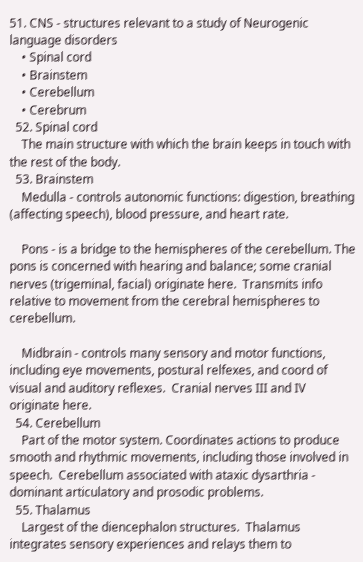51. CNS - structures relevant to a study of Neurogenic language disorders
    • Spinal cord
    • Brainstem
    • Cerebellum
    • Cerebrum
  52. Spinal cord
    The main structure with which the brain keeps in touch with the rest of the body.
  53. Brainstem
    Medulla - controls autonomic functions: digestion, breathing (affecting speech), blood pressure, and heart rate.

    Pons - is a bridge to the hemispheres of the cerebellum. The pons is concerned with hearing and balance; some cranial nerves (trigeminal, facial) originate here.  Transmits info relative to movement from the cerebral hemispheres to cerebellum.

    Midbrain - controls many sensory and motor functions, including eye movements, postural relfexes, and coord of visual and auditory reflexes.  Cranial nerves III and IV originate here.
  54. Cerebellum
    Part of the motor system. Coordinates actions to produce smooth and rhythmic movements, including those involved in speech.  Cerebellum associated with ataxic dysarthria - dominant articulatory and prosodic problems.
  55. Thalamus
    Largest of the diencephalon structures.  Thalamus integrates sensory experiences and relays them to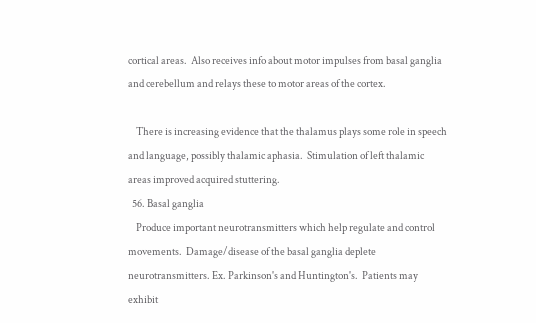cortical areas.  Also receives info about motor impulses from basal ganglia and cerebellum and relays these to motor areas of the cortex.

    There is increasing evidence that the thalamus plays some role in speech and language, possibly thalamic aphasia.  Stimulation of left thalamic areas improved acquired stuttering.
  56. Basal ganglia
    Produce important neurotransmitters which help regulate and control movements.  Damage/disease of the basal ganglia deplete neurotransmitters. Ex. Parkinson's and Huntington's.  Patients may exhibit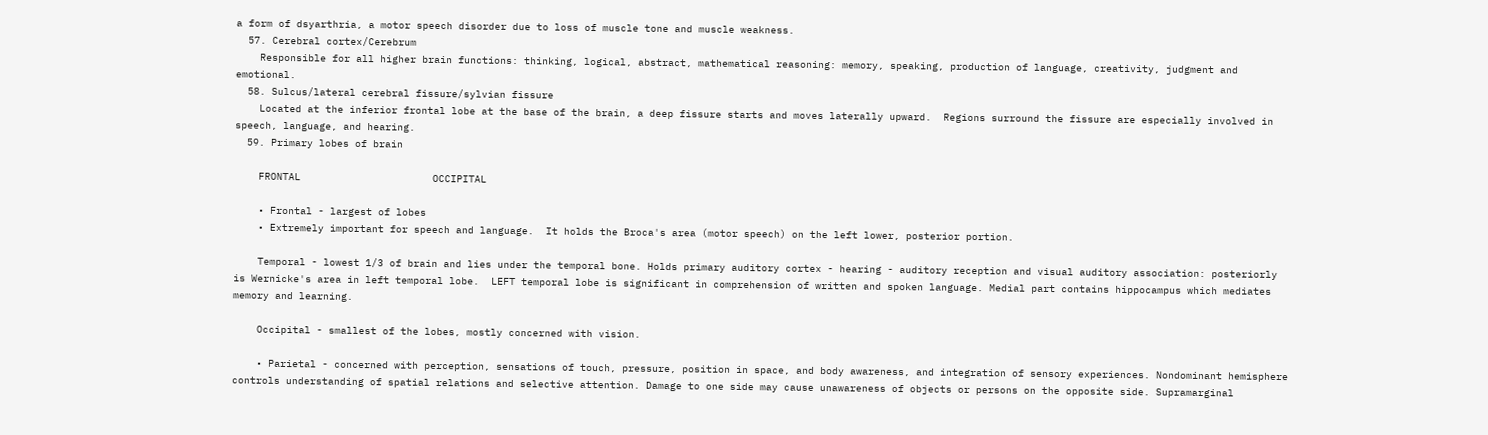a form of dsyarthria, a motor speech disorder due to loss of muscle tone and muscle weakness.
  57. Cerebral cortex/Cerebrum
    Responsible for all higher brain functions: thinking, logical, abstract, mathematical reasoning: memory, speaking, production of language, creativity, judgment and emotional.
  58. Sulcus/lateral cerebral fissure/sylvian fissure
    Located at the inferior frontal lobe at the base of the brain, a deep fissure starts and moves laterally upward.  Regions surround the fissure are especially involved in speech, language, and hearing.
  59. Primary lobes of brain

    FRONTAL                      OCCIPITAL

    • Frontal - largest of lobes
    • Extremely important for speech and language.  It holds the Broca's area (motor speech) on the left lower, posterior portion.

    Temporal - lowest 1/3 of brain and lies under the temporal bone. Holds primary auditory cortex - hearing - auditory reception and visual auditory association: posteriorly is Wernicke's area in left temporal lobe.  LEFT temporal lobe is significant in comprehension of written and spoken language. Medial part contains hippocampus which mediates memory and learning.

    Occipital - smallest of the lobes, mostly concerned with vision.

    • Parietal - concerned with perception, sensations of touch, pressure, position in space, and body awareness, and integration of sensory experiences. Nondominant hemisphere controls understanding of spatial relations and selective attention. Damage to one side may cause unawareness of objects or persons on the opposite side. Supramarginal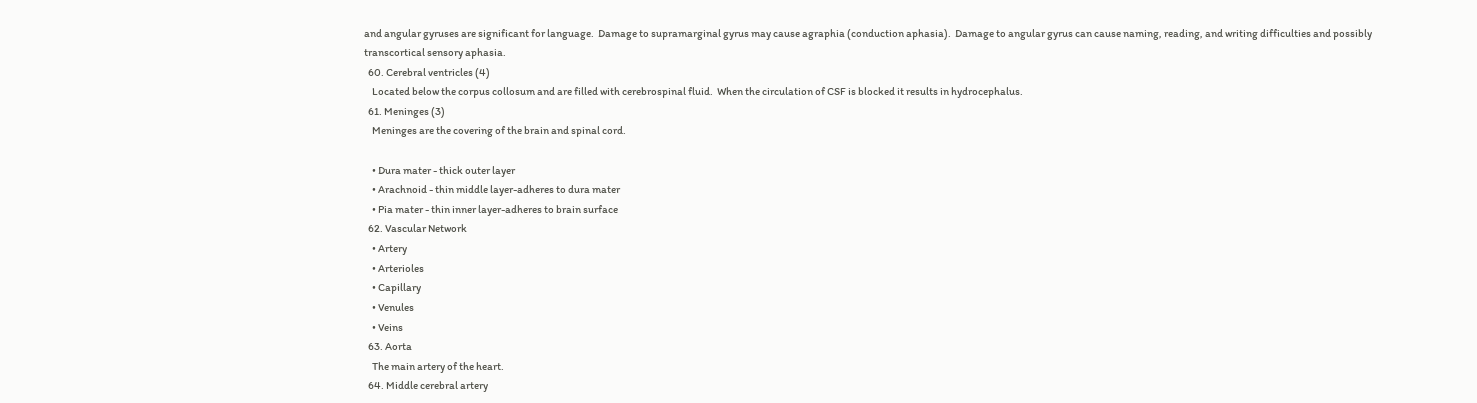and angular gyruses are significant for language.  Damage to supramarginal gyrus may cause agraphia (conduction aphasia).  Damage to angular gyrus can cause naming, reading, and writing difficulties and possibly transcortical sensory aphasia.
  60. Cerebral ventricles (4)
    Located below the corpus collosum and are filled with cerebrospinal fluid.  When the circulation of CSF is blocked it results in hydrocephalus.
  61. Meninges (3)
    Meninges are the covering of the brain and spinal cord.

    • Dura mater - thick outer layer
    • Arachnoid - thin middle layer-adheres to dura mater
    • Pia mater - thin inner layer-adheres to brain surface
  62. Vascular Network
    • Artery
    • Arterioles
    • Capillary
    • Venules
    • Veins
  63. Aorta
    The main artery of the heart.
  64. Middle cerebral artery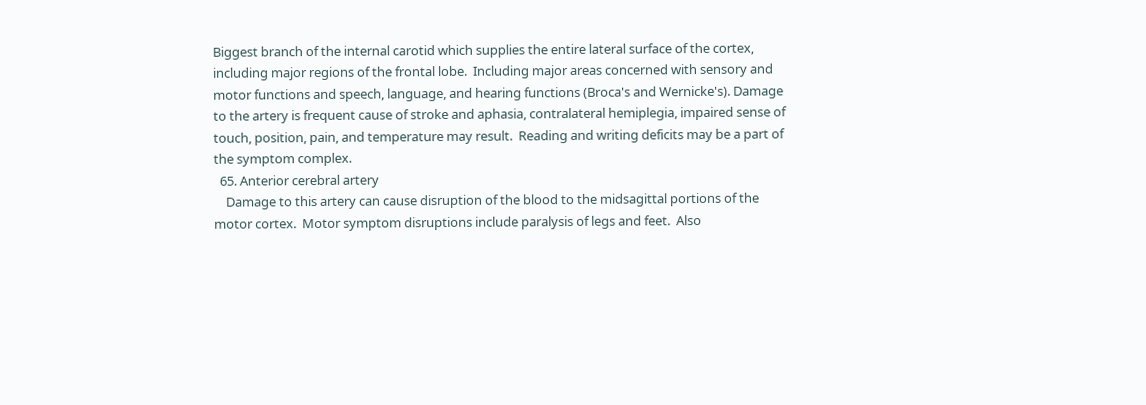Biggest branch of the internal carotid which supplies the entire lateral surface of the cortex, including major regions of the frontal lobe.  Including major areas concerned with sensory and motor functions and speech, language, and hearing functions (Broca's and Wernicke's). Damage to the artery is frequent cause of stroke and aphasia, contralateral hemiplegia, impaired sense of touch, position, pain, and temperature may result.  Reading and writing deficits may be a part of the symptom complex.
  65. Anterior cerebral artery
    Damage to this artery can cause disruption of the blood to the midsagittal portions of the motor cortex.  Motor symptom disruptions include paralysis of legs and feet.  Also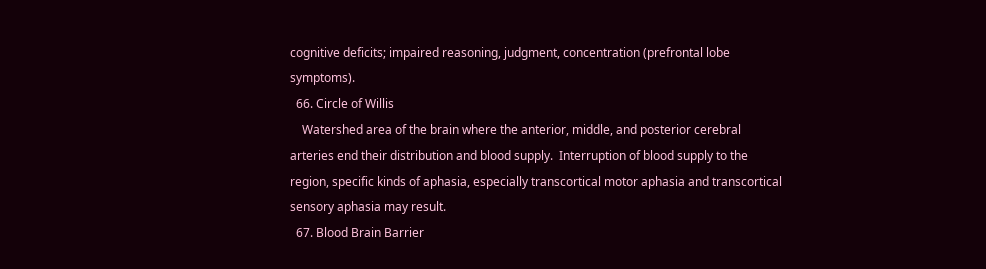cognitive deficits; impaired reasoning, judgment, concentration (prefrontal lobe symptoms).
  66. Circle of Willis
    Watershed area of the brain where the anterior, middle, and posterior cerebral arteries end their distribution and blood supply.  Interruption of blood supply to the region, specific kinds of aphasia, especially transcortical motor aphasia and transcortical sensory aphasia may result.
  67. Blood Brain Barrier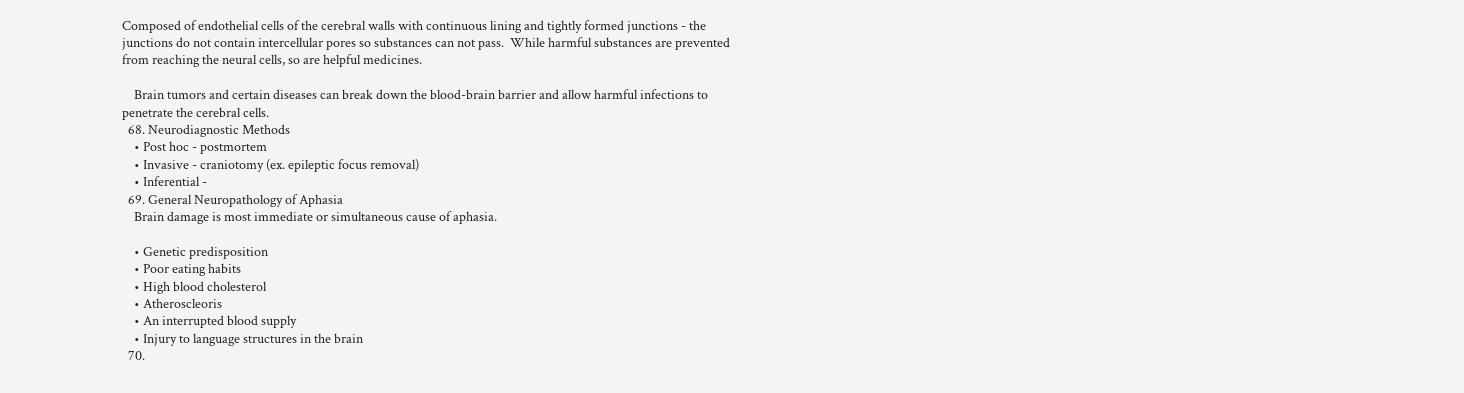Composed of endothelial cells of the cerebral walls with continuous lining and tightly formed junctions - the junctions do not contain intercellular pores so substances can not pass.  While harmful substances are prevented from reaching the neural cells, so are helpful medicines.

    Brain tumors and certain diseases can break down the blood-brain barrier and allow harmful infections to penetrate the cerebral cells.
  68. Neurodiagnostic Methods
    • Post hoc - postmortem
    • Invasive - craniotomy (ex. epileptic focus removal)
    • Inferential -
  69. General Neuropathology of Aphasia
    Brain damage is most immediate or simultaneous cause of aphasia.

    • Genetic predisposition
    • Poor eating habits
    • High blood cholesterol
    • Atheroscleoris
    • An interrupted blood supply
    • Injury to language structures in the brain
  70.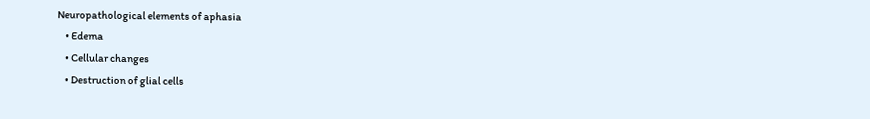Neuropathological elements of aphasia
    • Edema
    • Cellular changes
    • Destruction of glial cells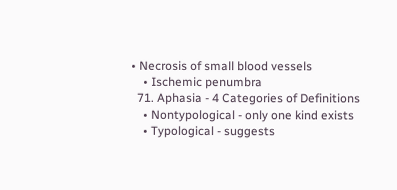• Necrosis of small blood vessels
    • Ischemic penumbra
  71. Aphasia - 4 Categories of Definitions
    • Nontypological - only one kind exists
    • Typological - suggests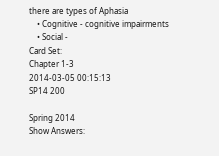there are types of Aphasia
    • Cognitive - cognitive impairments
    • Social -
Card Set:
Chapter 1-3
2014-03-05 00:15:13
SP14 200

Spring 2014
Show Answers: